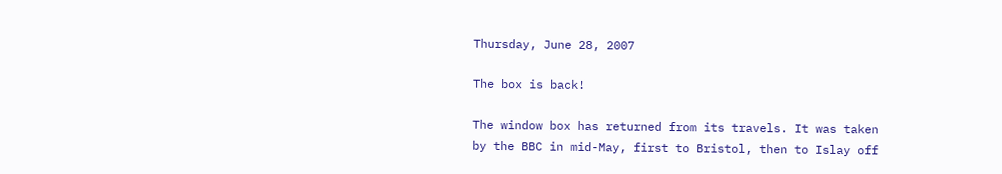Thursday, June 28, 2007

The box is back!

The window box has returned from its travels. It was taken by the BBC in mid-May, first to Bristol, then to Islay off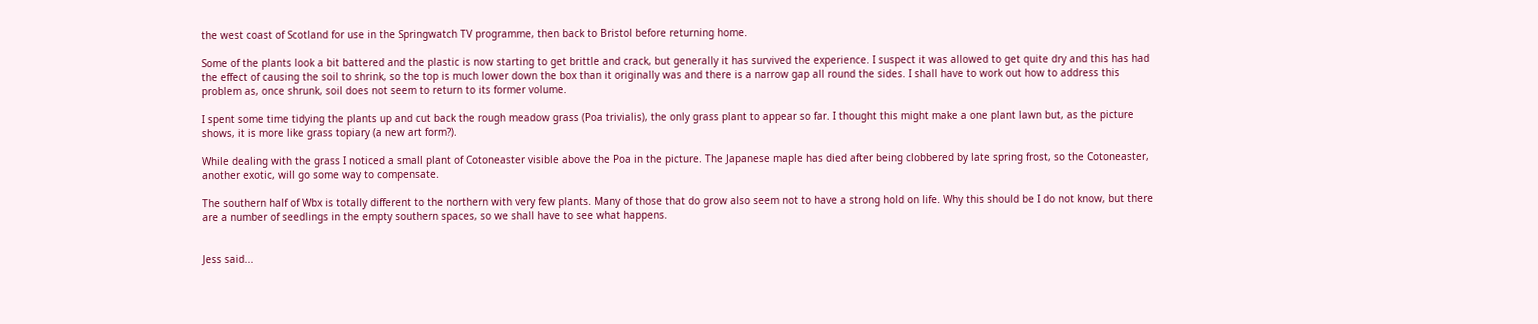the west coast of Scotland for use in the Springwatch TV programme, then back to Bristol before returning home.

Some of the plants look a bit battered and the plastic is now starting to get brittle and crack, but generally it has survived the experience. I suspect it was allowed to get quite dry and this has had the effect of causing the soil to shrink, so the top is much lower down the box than it originally was and there is a narrow gap all round the sides. I shall have to work out how to address this problem as, once shrunk, soil does not seem to return to its former volume.

I spent some time tidying the plants up and cut back the rough meadow grass (Poa trivialis), the only grass plant to appear so far. I thought this might make a one plant lawn but, as the picture shows, it is more like grass topiary (a new art form?).

While dealing with the grass I noticed a small plant of Cotoneaster visible above the Poa in the picture. The Japanese maple has died after being clobbered by late spring frost, so the Cotoneaster, another exotic, will go some way to compensate.

The southern half of Wbx is totally different to the northern with very few plants. Many of those that do grow also seem not to have a strong hold on life. Why this should be I do not know, but there are a number of seedlings in the empty southern spaces, so we shall have to see what happens.


Jess said...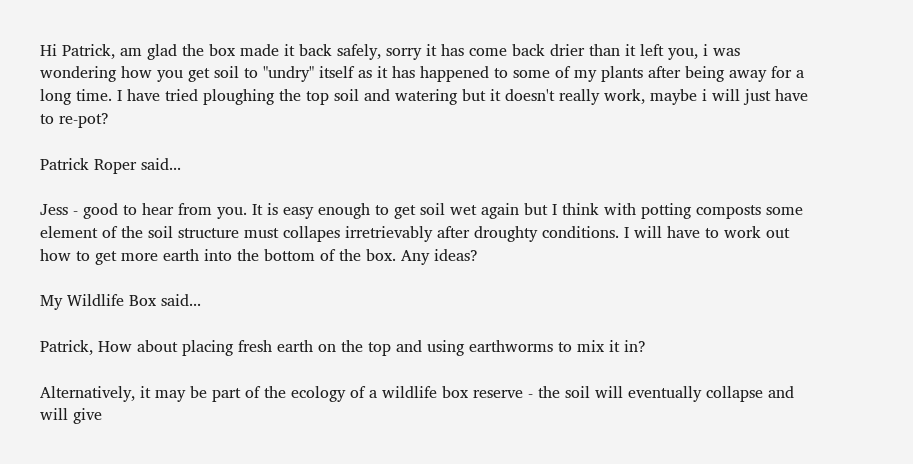Hi Patrick, am glad the box made it back safely, sorry it has come back drier than it left you, i was wondering how you get soil to "undry" itself as it has happened to some of my plants after being away for a long time. I have tried ploughing the top soil and watering but it doesn't really work, maybe i will just have to re-pot?

Patrick Roper said...

Jess - good to hear from you. It is easy enough to get soil wet again but I think with potting composts some element of the soil structure must collapes irretrievably after droughty conditions. I will have to work out how to get more earth into the bottom of the box. Any ideas?

My Wildlife Box said...

Patrick, How about placing fresh earth on the top and using earthworms to mix it in?

Alternatively, it may be part of the ecology of a wildlife box reserve - the soil will eventually collapse and will give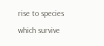rise to species which survive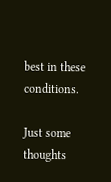best in these conditions.

Just some thoughts